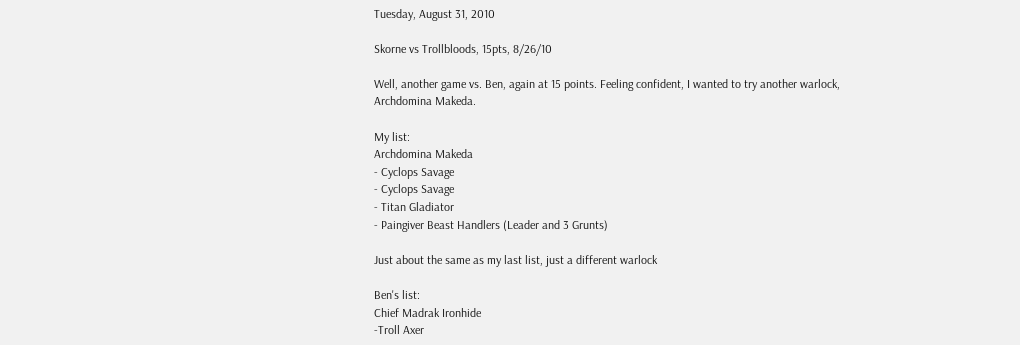Tuesday, August 31, 2010

Skorne vs Trollbloods, 15pts, 8/26/10

Well, another game vs. Ben, again at 15 points. Feeling confident, I wanted to try another warlock, Archdomina Makeda.

My list:
Archdomina Makeda
- Cyclops Savage
- Cyclops Savage
- Titan Gladiator
- Paingiver Beast Handlers (Leader and 3 Grunts)

Just about the same as my last list, just a different warlock

Ben's list:
Chief Madrak Ironhide
-Troll Axer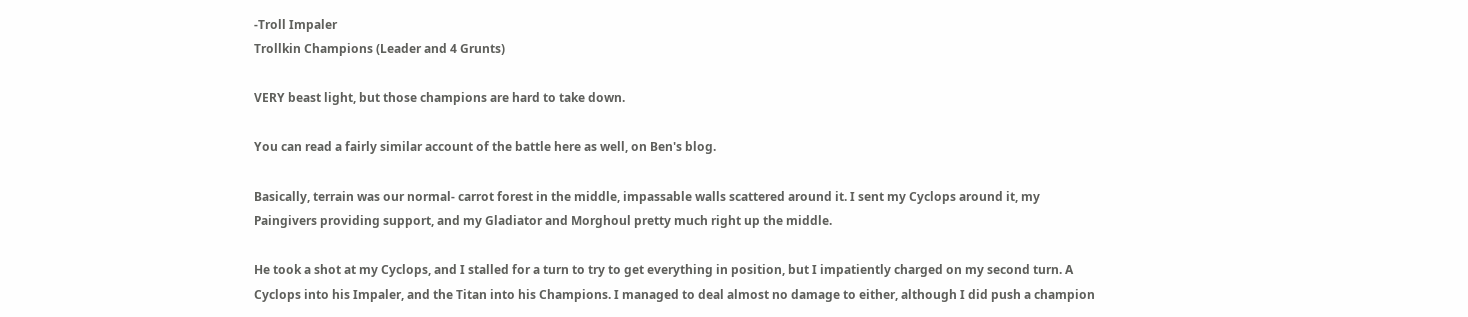-Troll Impaler
Trollkin Champions (Leader and 4 Grunts)

VERY beast light, but those champions are hard to take down.

You can read a fairly similar account of the battle here as well, on Ben's blog.

Basically, terrain was our normal- carrot forest in the middle, impassable walls scattered around it. I sent my Cyclops around it, my Paingivers providing support, and my Gladiator and Morghoul pretty much right up the middle.

He took a shot at my Cyclops, and I stalled for a turn to try to get everything in position, but I impatiently charged on my second turn. A Cyclops into his Impaler, and the Titan into his Champions. I managed to deal almost no damage to either, although I did push a champion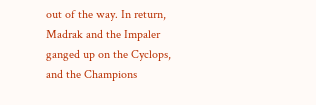out of the way. In return, Madrak and the Impaler ganged up on the Cyclops, and the Champions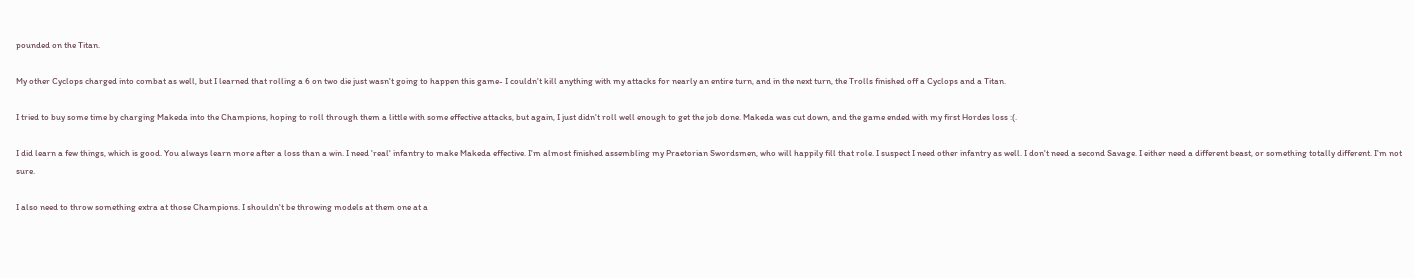pounded on the Titan.

My other Cyclops charged into combat as well, but I learned that rolling a 6 on two die just wasn't going to happen this game- I couldn't kill anything with my attacks for nearly an entire turn, and in the next turn, the Trolls finished off a Cyclops and a Titan.

I tried to buy some time by charging Makeda into the Champions, hoping to roll through them a little with some effective attacks, but again, I just didn't roll well enough to get the job done. Makeda was cut down, and the game ended with my first Hordes loss :(.

I did learn a few things, which is good. You always learn more after a loss than a win. I need 'real' infantry to make Makeda effective. I'm almost finished assembling my Praetorian Swordsmen, who will happily fill that role. I suspect I need other infantry as well. I don't need a second Savage. I either need a different beast, or something totally different. I'm not sure.

I also need to throw something extra at those Champions. I shouldn't be throwing models at them one at a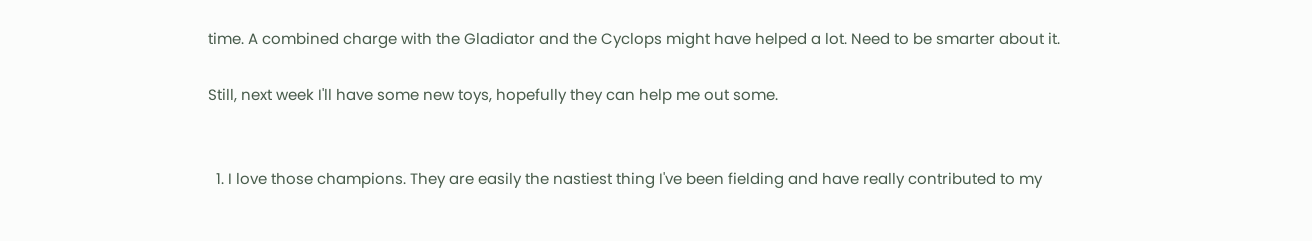time. A combined charge with the Gladiator and the Cyclops might have helped a lot. Need to be smarter about it.

Still, next week I'll have some new toys, hopefully they can help me out some.


  1. I love those champions. They are easily the nastiest thing I've been fielding and have really contributed to my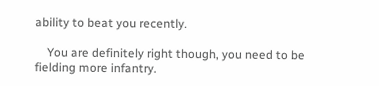ability to beat you recently.

    You are definitely right though, you need to be fielding more infantry.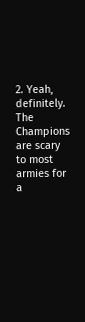2. Yeah, definitely. The Champions are scary to most armies for a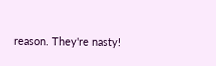reason. They're nasty!